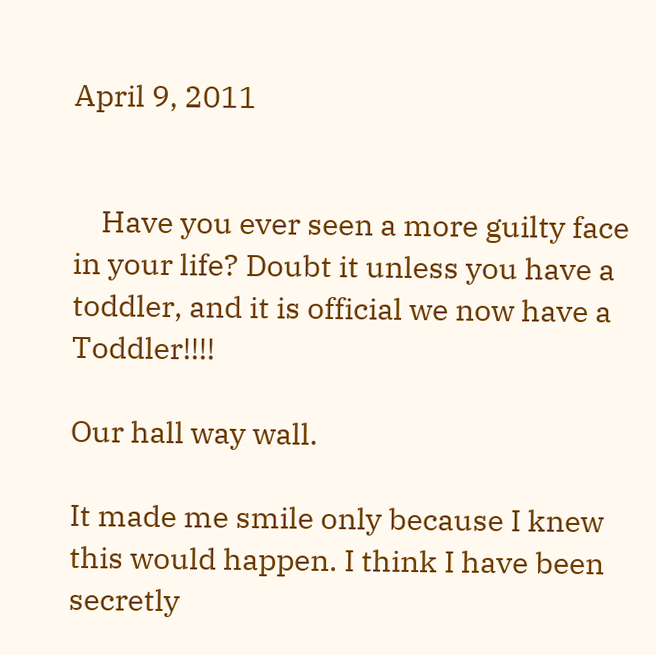April 9, 2011


    Have you ever seen a more guilty face in your life? Doubt it unless you have a toddler, and it is official we now have a Toddler!!!!

Our hall way wall.

It made me smile only because I knew this would happen. I think I have been secretly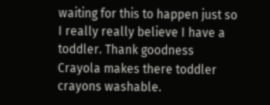waiting for this to happen just so I really really believe I have a toddler. Thank goodness Crayola makes there toddler crayons washable.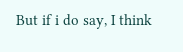But if i do say, I think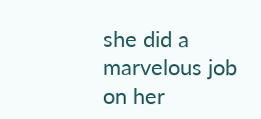she did a marvelous job on her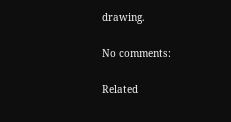drawing.

No comments:

Related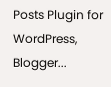Posts Plugin for WordPress, Blogger...